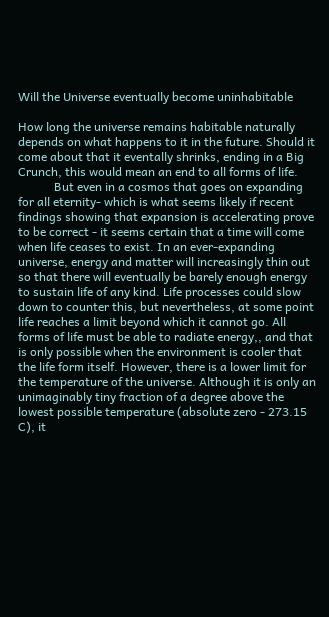Will the Universe eventually become uninhabitable

How long the universe remains habitable naturally depends on what happens to it in the future. Should it come about that it eventally shrinks, ending in a Big Crunch, this would mean an end to all forms of life.
            But even in a cosmos that goes on expanding for all eternity- which is what seems likely if recent findings showing that expansion is accelerating prove to be correct - it seems certain that a time will come when life ceases to exist. In an ever-expanding universe, energy and matter will increasingly thin out so that there will eventually be barely enough energy to sustain life of any kind. Life processes could slow down to counter this, but nevertheless, at some point life reaches a limit beyond which it cannot go. All forms of life must be able to radiate energy,, and that is only possible when the environment is cooler that the life form itself. However, there is a lower limit for the temperature of the universe. Although it is only an unimaginably tiny fraction of a degree above the lowest possible temperature (absolute zero - 273.15 C), it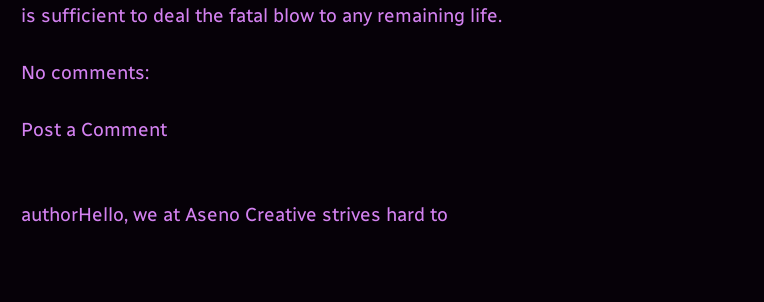is sufficient to deal the fatal blow to any remaining life.

No comments:

Post a Comment


authorHello, we at Aseno Creative strives hard to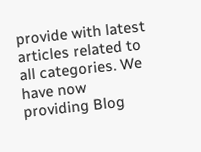provide with latest articles related to all categories. We have now providing Blog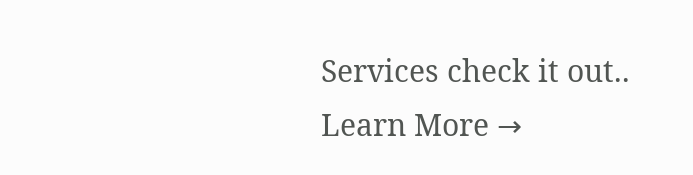Services check it out..
Learn More →